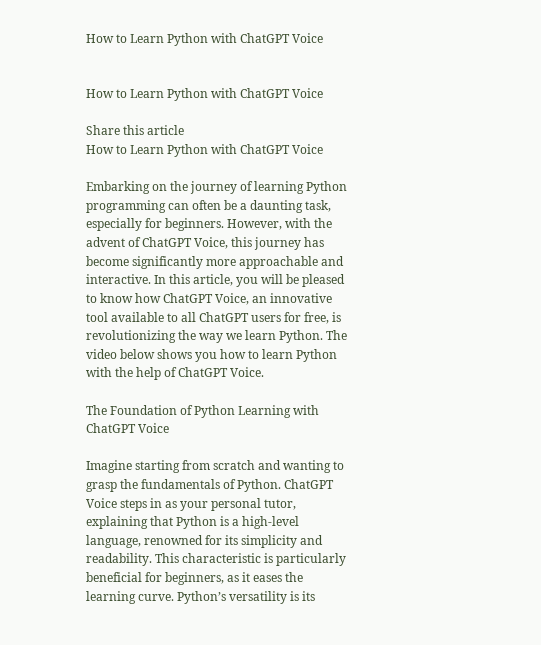How to Learn Python with ChatGPT Voice


How to Learn Python with ChatGPT Voice

Share this article
How to Learn Python with ChatGPT Voice

Embarking on the journey of learning Python programming can often be a daunting task, especially for beginners. However, with the advent of ChatGPT Voice, this journey has become significantly more approachable and interactive. In this article, you will be pleased to know how ChatGPT Voice, an innovative tool available to all ChatGPT users for free, is revolutionizing the way we learn Python. The video below shows you how to learn Python with the help of ChatGPT Voice.

The Foundation of Python Learning with ChatGPT Voice

Imagine starting from scratch and wanting to grasp the fundamentals of Python. ChatGPT Voice steps in as your personal tutor, explaining that Python is a high-level language, renowned for its simplicity and readability. This characteristic is particularly beneficial for beginners, as it eases the learning curve. Python’s versatility is its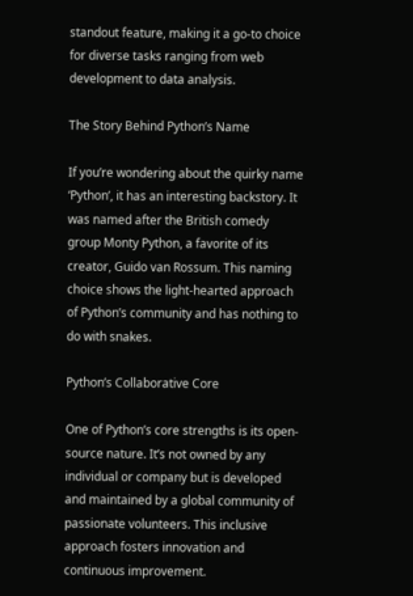standout feature, making it a go-to choice for diverse tasks ranging from web development to data analysis.

The Story Behind Python’s Name

If you’re wondering about the quirky name ‘Python’, it has an interesting backstory. It was named after the British comedy group Monty Python, a favorite of its creator, Guido van Rossum. This naming choice shows the light-hearted approach of Python’s community and has nothing to do with snakes.

Python’s Collaborative Core

One of Python’s core strengths is its open-source nature. It’s not owned by any individual or company but is developed and maintained by a global community of passionate volunteers. This inclusive approach fosters innovation and continuous improvement.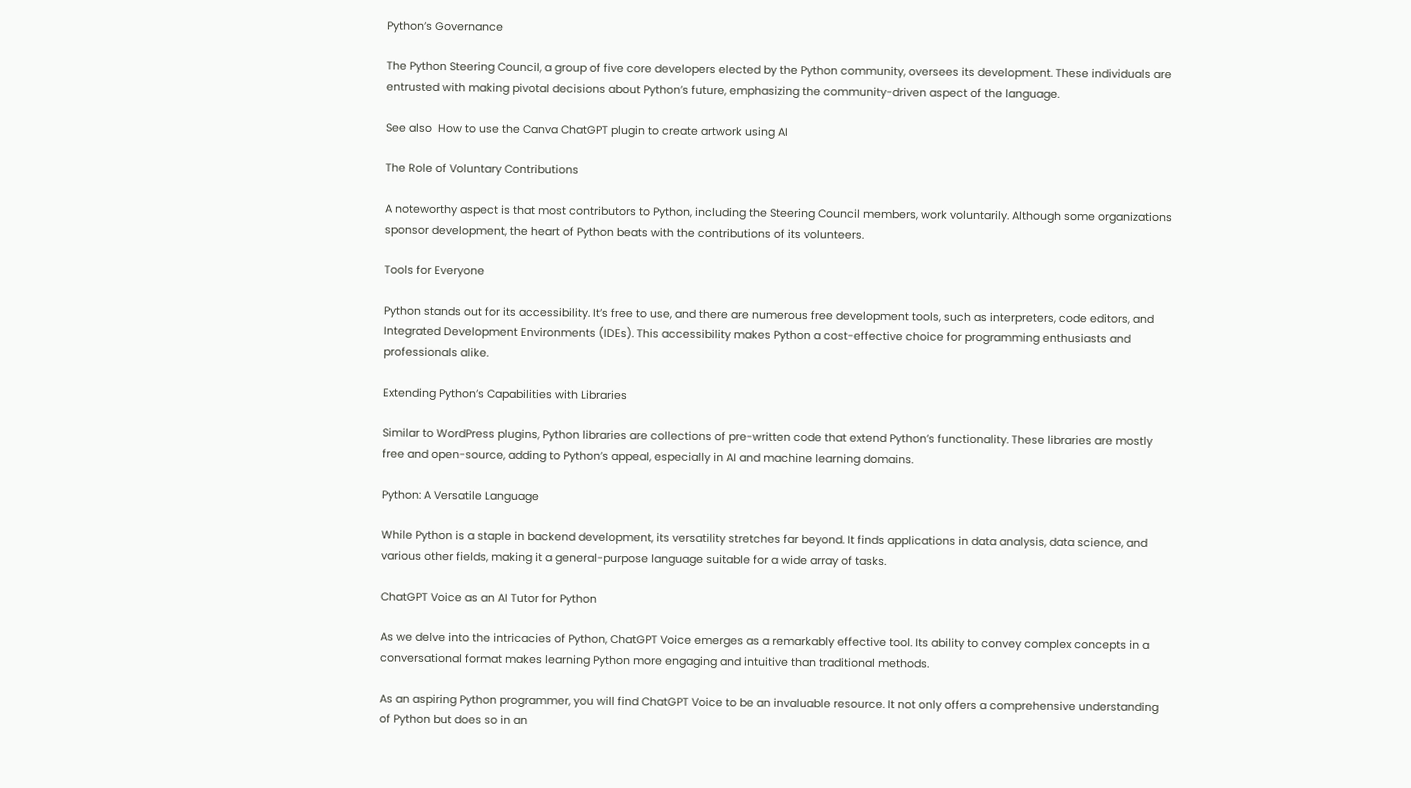Python’s Governance

The Python Steering Council, a group of five core developers elected by the Python community, oversees its development. These individuals are entrusted with making pivotal decisions about Python’s future, emphasizing the community-driven aspect of the language.

See also  How to use the Canva ChatGPT plugin to create artwork using AI

The Role of Voluntary Contributions

A noteworthy aspect is that most contributors to Python, including the Steering Council members, work voluntarily. Although some organizations sponsor development, the heart of Python beats with the contributions of its volunteers.

Tools for Everyone

Python stands out for its accessibility. It’s free to use, and there are numerous free development tools, such as interpreters, code editors, and Integrated Development Environments (IDEs). This accessibility makes Python a cost-effective choice for programming enthusiasts and professionals alike.

Extending Python’s Capabilities with Libraries

Similar to WordPress plugins, Python libraries are collections of pre-written code that extend Python’s functionality. These libraries are mostly free and open-source, adding to Python’s appeal, especially in AI and machine learning domains.

Python: A Versatile Language

While Python is a staple in backend development, its versatility stretches far beyond. It finds applications in data analysis, data science, and various other fields, making it a general-purpose language suitable for a wide array of tasks.

ChatGPT Voice as an AI Tutor for Python

As we delve into the intricacies of Python, ChatGPT Voice emerges as a remarkably effective tool. Its ability to convey complex concepts in a conversational format makes learning Python more engaging and intuitive than traditional methods.

As an aspiring Python programmer, you will find ChatGPT Voice to be an invaluable resource. It not only offers a comprehensive understanding of Python but does so in an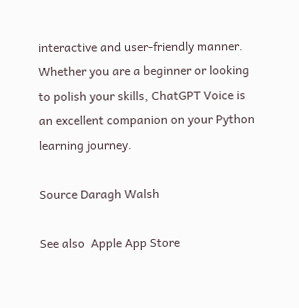interactive and user-friendly manner. Whether you are a beginner or looking to polish your skills, ChatGPT Voice is an excellent companion on your Python learning journey.

Source Daragh Walsh

See also  Apple App Store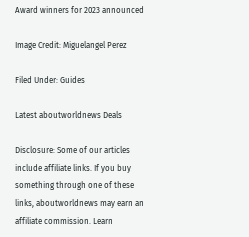Award winners for 2023 announced

Image Credit: Miguelangel Perez

Filed Under: Guides

Latest aboutworldnews Deals

Disclosure: Some of our articles include affiliate links. If you buy something through one of these links, aboutworldnews may earn an affiliate commission. Learn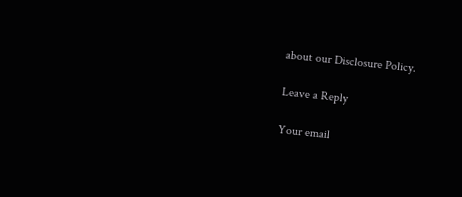about our Disclosure Policy.

Leave a Reply

Your email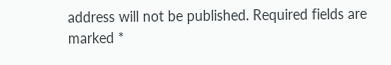address will not be published. Required fields are marked *